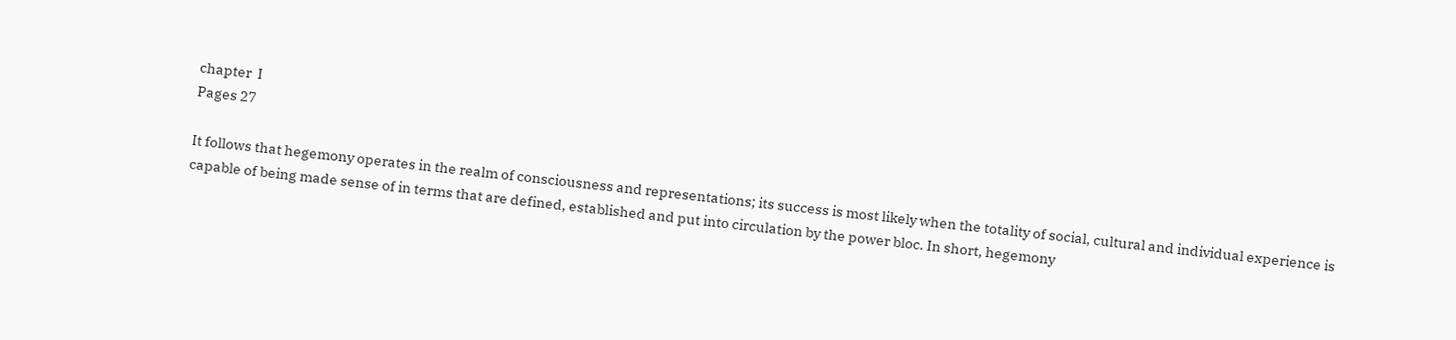chapter  I
Pages 27

It follows that hegemony operates in the realm of consciousness and representations; its success is most likely when the totality of social, cultural and individual experience is capable of being made sense of in terms that are defined, established and put into circulation by the power bloc. In short, hegemony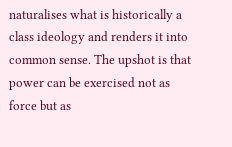naturalises what is historically a class ideology and renders it into common sense. The upshot is that power can be exercised not as force but as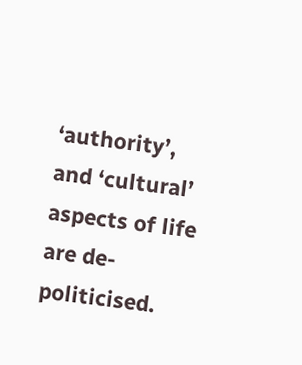‘authority’, and ‘cultural’ aspects of life are de-politicised.